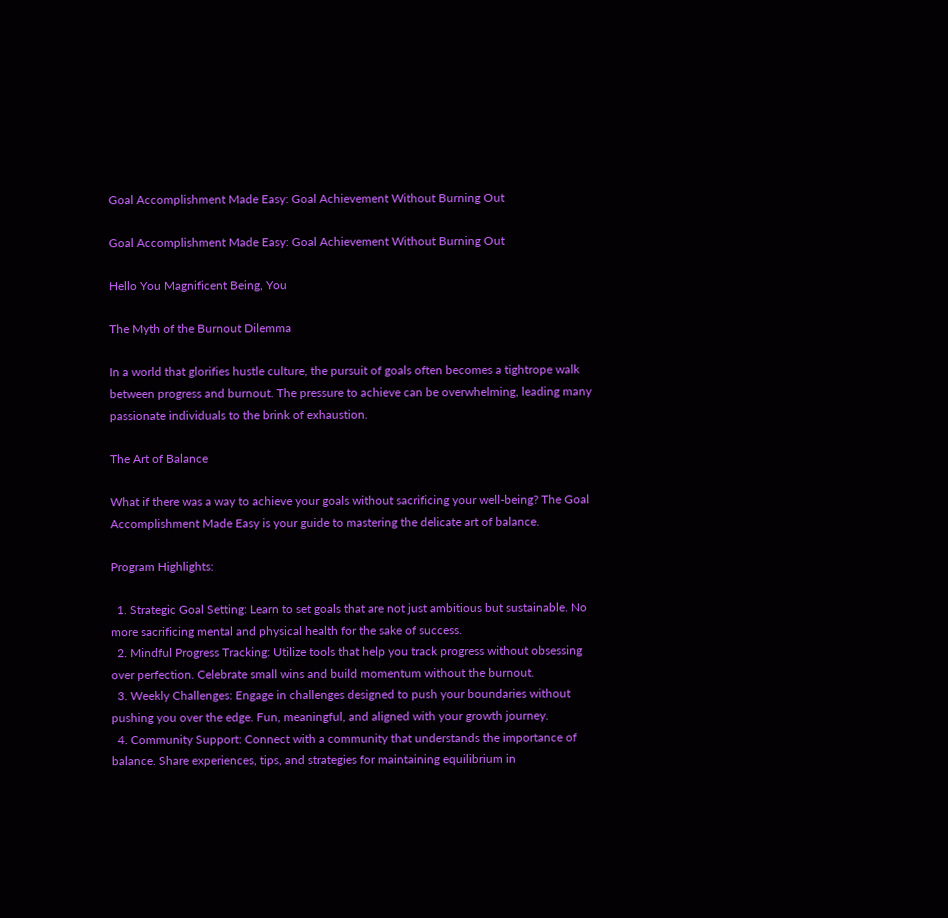Goal Accomplishment Made Easy: Goal Achievement Without Burning Out

Goal Accomplishment Made Easy: Goal Achievement Without Burning Out

Hello You Magnificent Being, You

The Myth of the Burnout Dilemma

In a world that glorifies hustle culture, the pursuit of goals often becomes a tightrope walk between progress and burnout. The pressure to achieve can be overwhelming, leading many passionate individuals to the brink of exhaustion.

The Art of Balance

What if there was a way to achieve your goals without sacrificing your well-being? The Goal Accomplishment Made Easy is your guide to mastering the delicate art of balance.

Program Highlights:

  1. Strategic Goal Setting: Learn to set goals that are not just ambitious but sustainable. No more sacrificing mental and physical health for the sake of success.
  2. Mindful Progress Tracking: Utilize tools that help you track progress without obsessing over perfection. Celebrate small wins and build momentum without the burnout.
  3. Weekly Challenges: Engage in challenges designed to push your boundaries without pushing you over the edge. Fun, meaningful, and aligned with your growth journey.
  4. Community Support: Connect with a community that understands the importance of balance. Share experiences, tips, and strategies for maintaining equilibrium in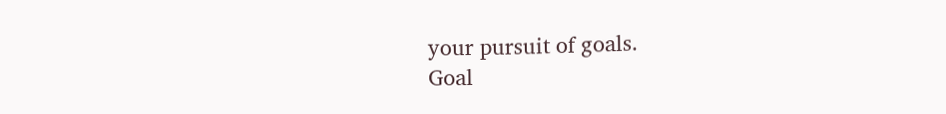your pursuit of goals.
Goal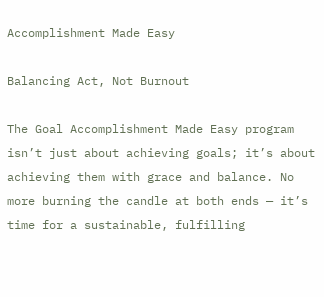Accomplishment Made Easy

Balancing Act, Not Burnout

The Goal Accomplishment Made Easy program isn’t just about achieving goals; it’s about achieving them with grace and balance. No more burning the candle at both ends — it’s time for a sustainable, fulfilling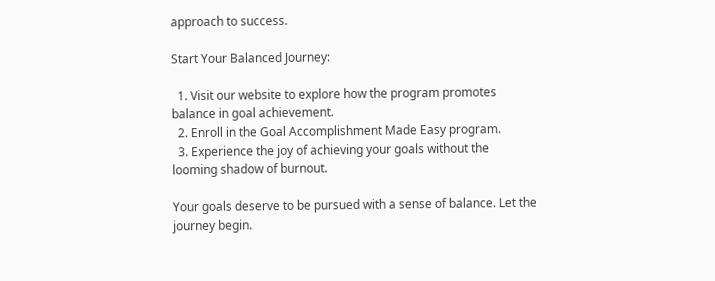approach to success.

Start Your Balanced Journey:

  1. Visit our website to explore how the program promotes balance in goal achievement.
  2. Enroll in the Goal Accomplishment Made Easy program.
  3. Experience the joy of achieving your goals without the looming shadow of burnout.

Your goals deserve to be pursued with a sense of balance. Let the journey begin.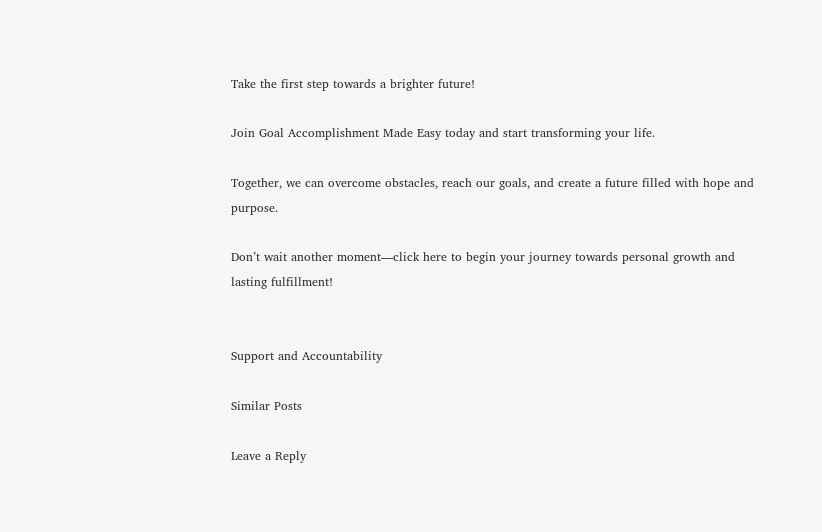Take the first step towards a brighter future!

Join Goal Accomplishment Made Easy today and start transforming your life.

Together, we can overcome obstacles, reach our goals, and create a future filled with hope and purpose.

Don’t wait another moment—click here to begin your journey towards personal growth and lasting fulfillment!


Support and Accountability

Similar Posts

Leave a Reply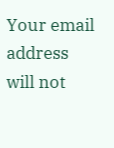Your email address will not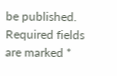be published. Required fields are marked *